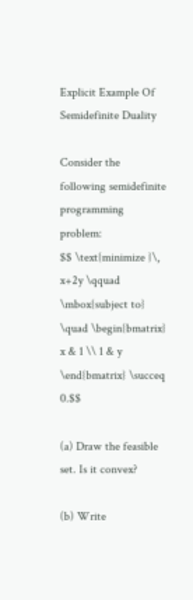Explicit Example Of Semidefinite Duality

Consider the following semidefinite programming problem:
$$ \text{minimize }\, x+2y \qquad \mbox{subject to} \quad \begin{bmatrix} x & 1 \\ 1 & y \end{bmatrix} \succeq 0.$$

(a) Draw the feasible set. Is it convex?

(b) Write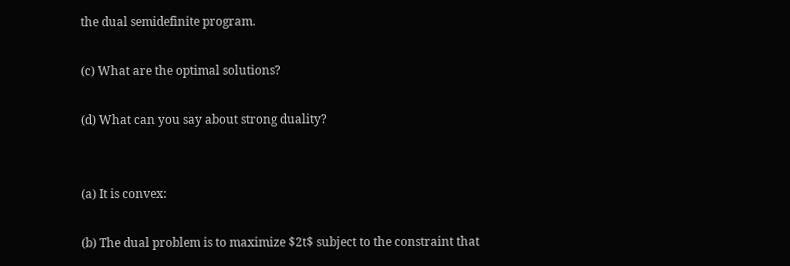the dual semidefinite program.

(c) What are the optimal solutions?

(d) What can you say about strong duality?


(a) It is convex:

(b) The dual problem is to maximize $2t$ subject to the constraint that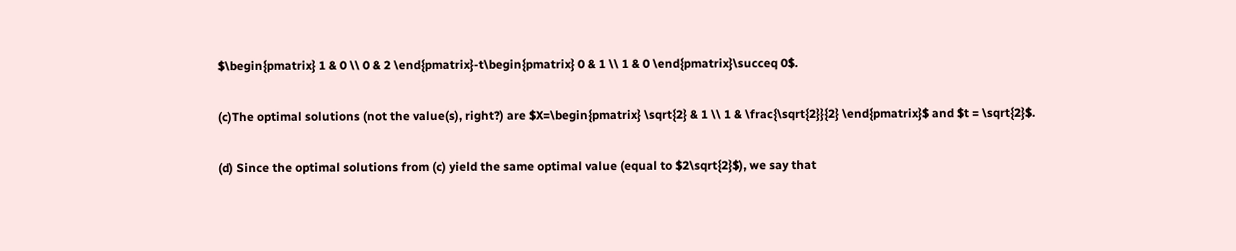$\begin{pmatrix} 1 & 0 \\ 0 & 2 \end{pmatrix}-t\begin{pmatrix} 0 & 1 \\ 1 & 0 \end{pmatrix}\succeq 0$.

(c)The optimal solutions (not the value(s), right?) are $X=\begin{pmatrix} \sqrt{2} & 1 \\ 1 & \frac{\sqrt{2}}{2} \end{pmatrix}$ and $t = \sqrt{2}$.

(d) Since the optimal solutions from (c) yield the same optimal value (equal to $2\sqrt{2}$), we say that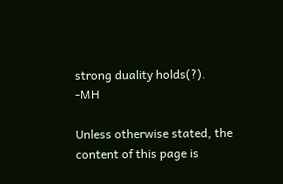strong duality holds(?). -MH

Unless otherwise stated, the content of this page is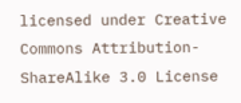licensed under Creative Commons Attribution-ShareAlike 3.0 License